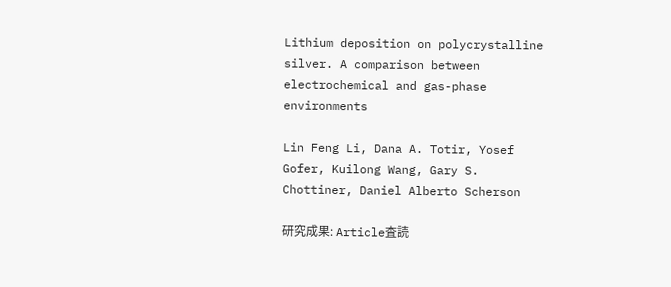Lithium deposition on polycrystalline silver. A comparison between electrochemical and gas-phase environments

Lin Feng Li, Dana A. Totir, Yosef Gofer, Kuilong Wang, Gary S. Chottiner, Daniel Alberto Scherson

研究成果: Article査読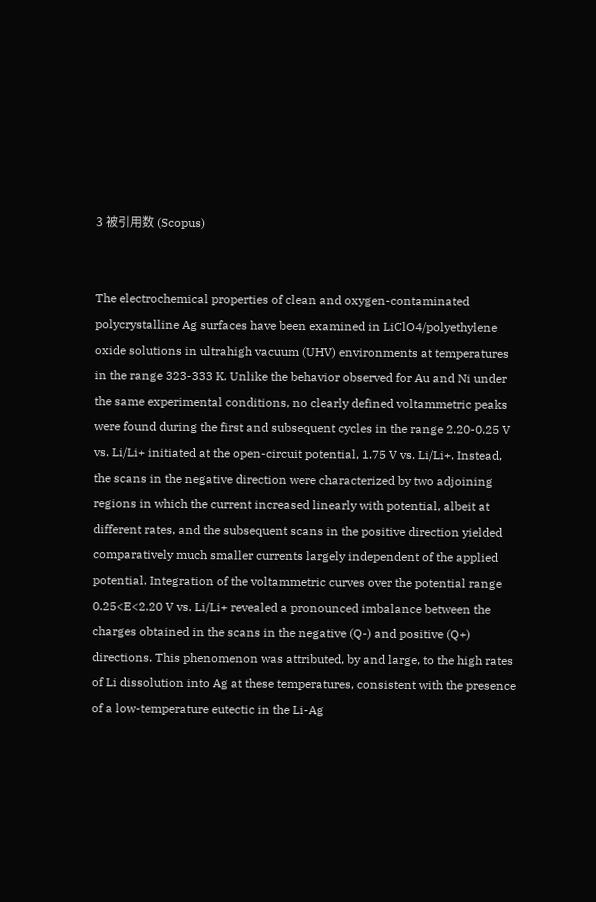3 被引用数 (Scopus)


The electrochemical properties of clean and oxygen-contaminated polycrystalline Ag surfaces have been examined in LiClO4/polyethylene oxide solutions in ultrahigh vacuum (UHV) environments at temperatures in the range 323-333 K. Unlike the behavior observed for Au and Ni under the same experimental conditions, no clearly defined voltammetric peaks were found during the first and subsequent cycles in the range 2.20-0.25 V vs. Li/Li+ initiated at the open-circuit potential, 1.75 V vs. Li/Li+. Instead, the scans in the negative direction were characterized by two adjoining regions in which the current increased linearly with potential, albeit at different rates, and the subsequent scans in the positive direction yielded comparatively much smaller currents largely independent of the applied potential. Integration of the voltammetric curves over the potential range 0.25<E<2.20 V vs. Li/Li+ revealed a pronounced imbalance between the charges obtained in the scans in the negative (Q-) and positive (Q+) directions. This phenomenon was attributed, by and large, to the high rates of Li dissolution into Ag at these temperatures, consistent with the presence of a low-temperature eutectic in the Li-Ag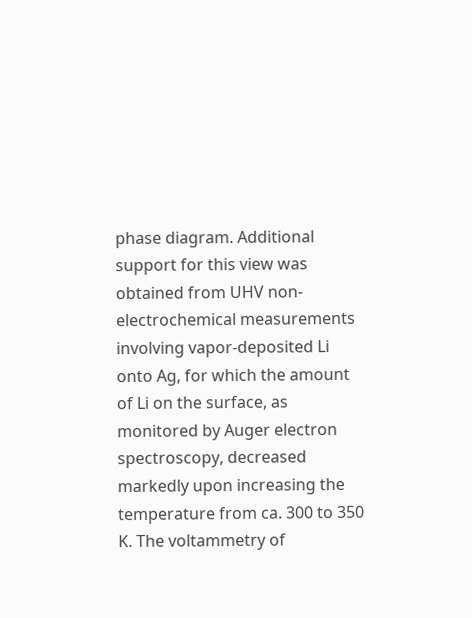phase diagram. Additional support for this view was obtained from UHV non-electrochemical measurements involving vapor-deposited Li onto Ag, for which the amount of Li on the surface, as monitored by Auger electron spectroscopy, decreased markedly upon increasing the temperature from ca. 300 to 350 K. The voltammetry of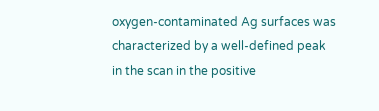oxygen-contaminated Ag surfaces was characterized by a well-defined peak in the scan in the positive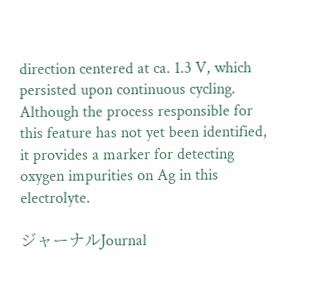direction centered at ca. 1.3 V, which persisted upon continuous cycling. Although the process responsible for this feature has not yet been identified, it provides a marker for detecting oxygen impurities on Ag in this electrolyte.

ジャーナルJournal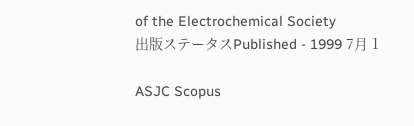of the Electrochemical Society
出版ステータスPublished - 1999 7月 1

ASJC Scopus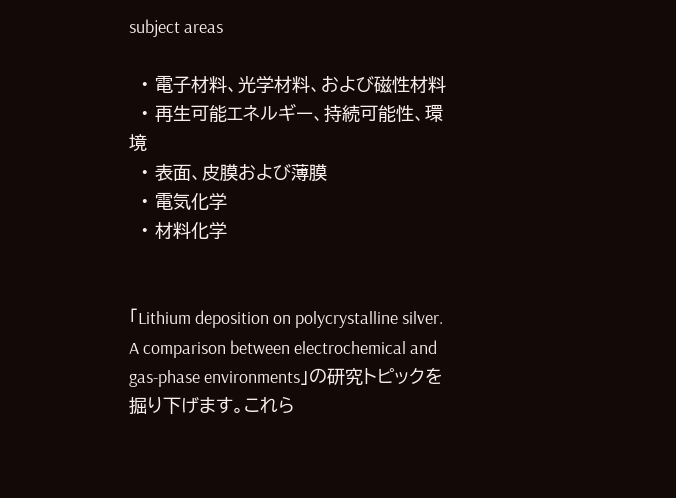subject areas

  • 電子材料、光学材料、および磁性材料
  • 再生可能エネルギー、持続可能性、環境
  • 表面、皮膜および薄膜
  • 電気化学
  • 材料化学


「Lithium deposition on polycrystalline silver. A comparison between electrochemical and gas-phase environments」の研究トピックを掘り下げます。これら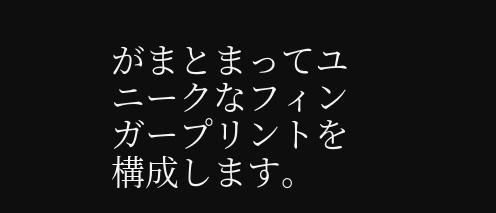がまとまってユニークなフィンガープリントを構成します。